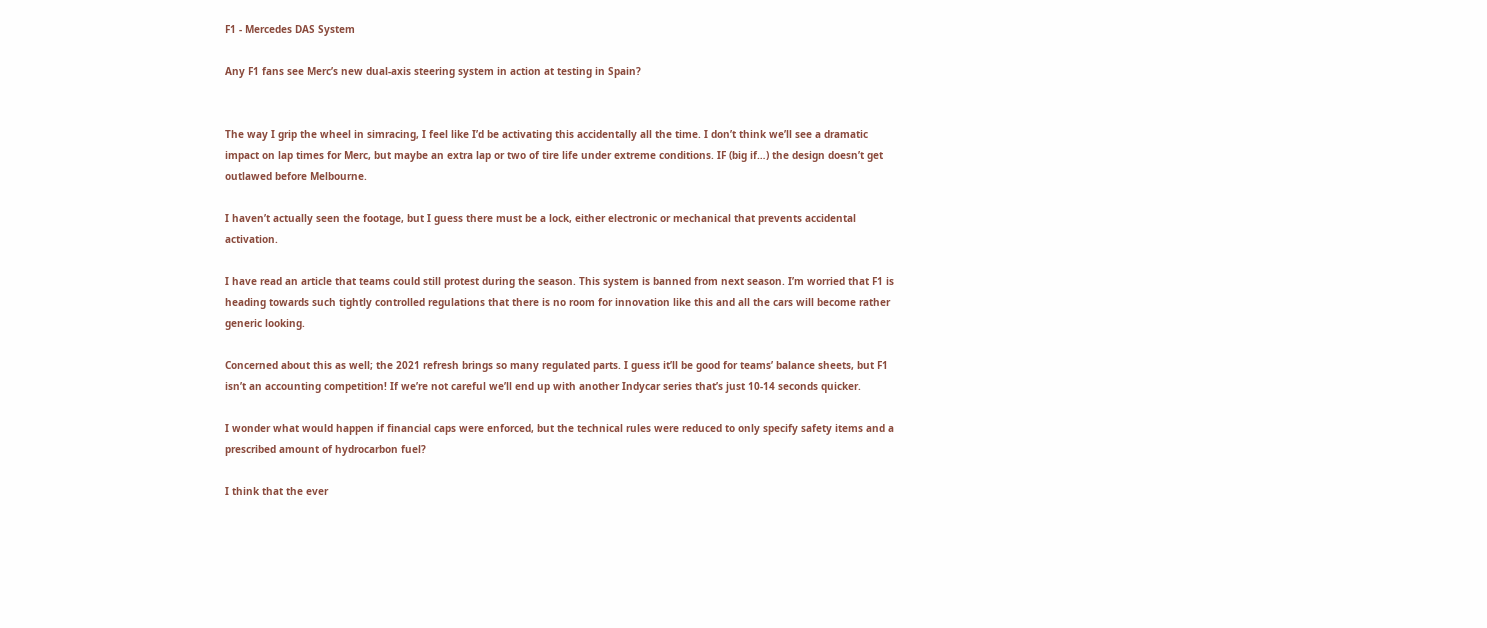F1 - Mercedes DAS System

Any F1 fans see Merc’s new dual-axis steering system in action at testing in Spain?


The way I grip the wheel in simracing, I feel like I’d be activating this accidentally all the time. I don’t think we’ll see a dramatic impact on lap times for Merc, but maybe an extra lap or two of tire life under extreme conditions. IF (big if…) the design doesn’t get outlawed before Melbourne.

I haven’t actually seen the footage, but I guess there must be a lock, either electronic or mechanical that prevents accidental activation.

I have read an article that teams could still protest during the season. This system is banned from next season. I’m worried that F1 is heading towards such tightly controlled regulations that there is no room for innovation like this and all the cars will become rather generic looking.

Concerned about this as well; the 2021 refresh brings so many regulated parts. I guess it’ll be good for teams’ balance sheets, but F1 isn’t an accounting competition! If we’re not careful we’ll end up with another Indycar series that’s just 10-14 seconds quicker.

I wonder what would happen if financial caps were enforced, but the technical rules were reduced to only specify safety items and a prescribed amount of hydrocarbon fuel?

I think that the ever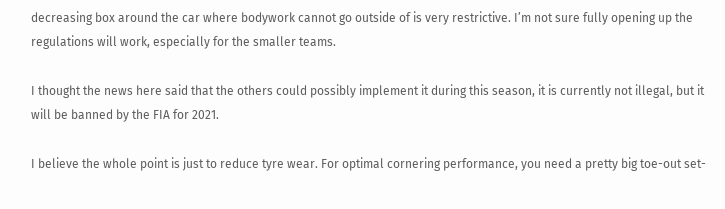decreasing box around the car where bodywork cannot go outside of is very restrictive. I’m not sure fully opening up the regulations will work, especially for the smaller teams.

I thought the news here said that the others could possibly implement it during this season, it is currently not illegal, but it will be banned by the FIA for 2021.

I believe the whole point is just to reduce tyre wear. For optimal cornering performance, you need a pretty big toe-out set-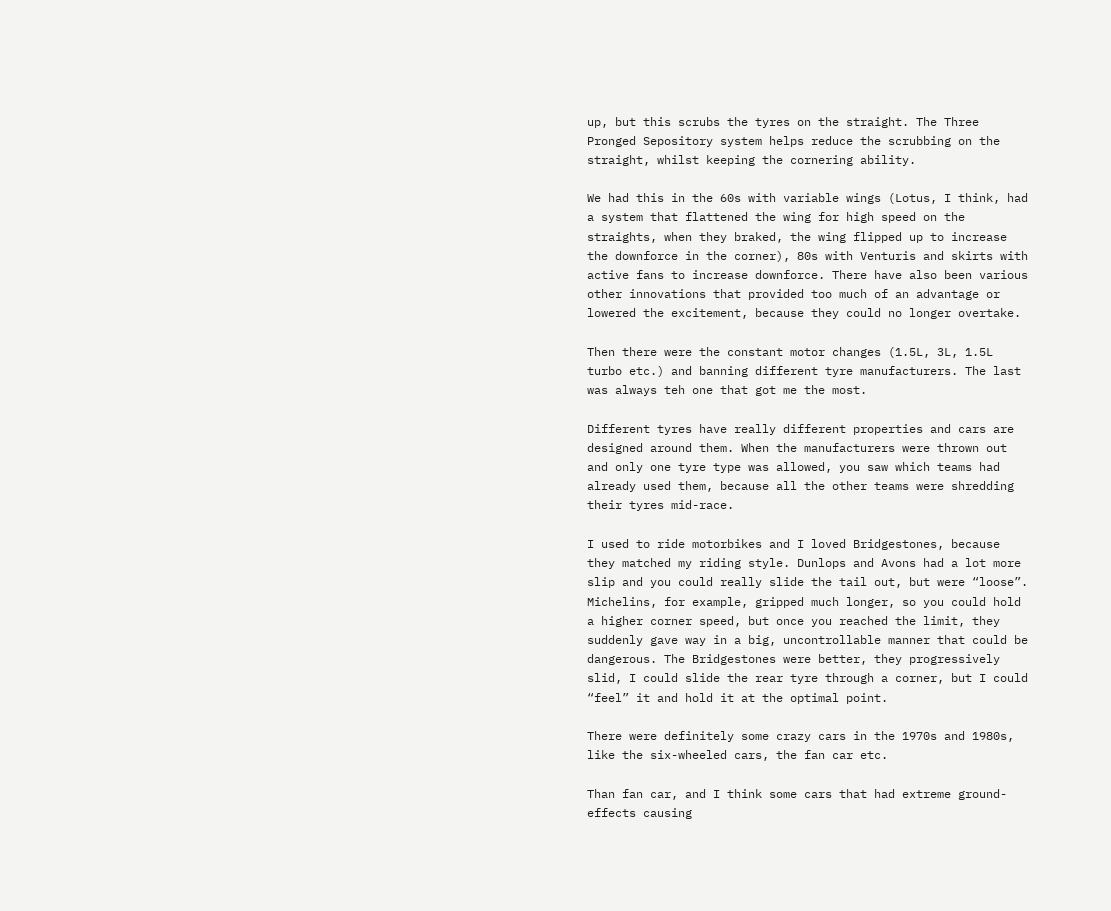up, but this scrubs the tyres on the straight. The Three Pronged Sepository system helps reduce the scrubbing on the straight, whilst keeping the cornering ability.

We had this in the 60s with variable wings (Lotus, I think, had a system that flattened the wing for high speed on the straights, when they braked, the wing flipped up to increase the downforce in the corner), 80s with Venturis and skirts with active fans to increase downforce. There have also been various other innovations that provided too much of an advantage or lowered the excitement, because they could no longer overtake.

Then there were the constant motor changes (1.5L, 3L, 1.5L turbo etc.) and banning different tyre manufacturers. The last was always teh one that got me the most.

Different tyres have really different properties and cars are designed around them. When the manufacturers were thrown out and only one tyre type was allowed, you saw which teams had already used them, because all the other teams were shredding their tyres mid-race.

I used to ride motorbikes and I loved Bridgestones, because they matched my riding style. Dunlops and Avons had a lot more slip and you could really slide the tail out, but were “loose”. Michelins, for example, gripped much longer, so you could hold a higher corner speed, but once you reached the limit, they suddenly gave way in a big, uncontrollable manner that could be dangerous. The Bridgestones were better, they progressively slid, I could slide the rear tyre through a corner, but I could “feel” it and hold it at the optimal point.

There were definitely some crazy cars in the 1970s and 1980s, like the six-wheeled cars, the fan car etc.

Than fan car, and I think some cars that had extreme ground-effects causing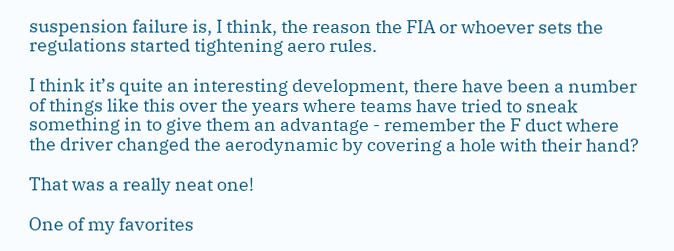suspension failure is, I think, the reason the FIA or whoever sets the regulations started tightening aero rules.

I think it’s quite an interesting development, there have been a number of things like this over the years where teams have tried to sneak something in to give them an advantage - remember the F duct where the driver changed the aerodynamic by covering a hole with their hand?

That was a really neat one!

One of my favorites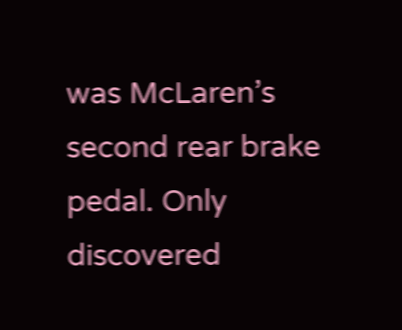was McLaren’s second rear brake pedal. Only discovered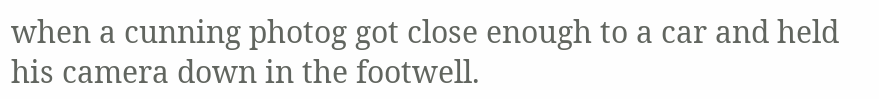when a cunning photog got close enough to a car and held his camera down in the footwell.